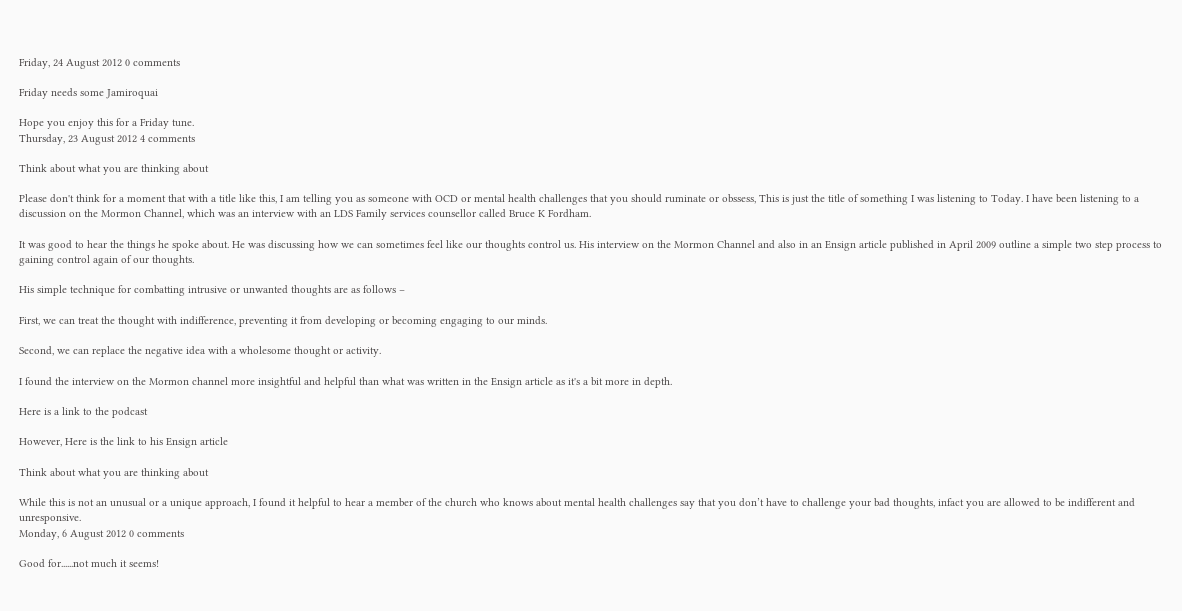Friday, 24 August 2012 0 comments

Friday needs some Jamiroquai

Hope you enjoy this for a Friday tune.
Thursday, 23 August 2012 4 comments

Think about what you are thinking about

Please don't think for a moment that with a title like this, I am telling you as someone with OCD or mental health challenges that you should ruminate or obssess, This is just the title of something I was listening to Today. I have been listening to a discussion on the Mormon Channel, which was an interview with an LDS Family services counsellor called Bruce K Fordham.

It was good to hear the things he spoke about. He was discussing how we can sometimes feel like our thoughts control us. His interview on the Mormon Channel and also in an Ensign article published in April 2009 outline a simple two step process to gaining control again of our thoughts.

His simple technique for combatting intrusive or unwanted thoughts are as follows –

First, we can treat the thought with indifference, preventing it from developing or becoming engaging to our minds.

Second, we can replace the negative idea with a wholesome thought or activity.

I found the interview on the Mormon channel more insightful and helpful than what was written in the Ensign article as it's a bit more in depth.

Here is a link to the podcast

However, Here is the link to his Ensign article

Think about what you are thinking about

While this is not an unusual or a unique approach, I found it helpful to hear a member of the church who knows about mental health challenges say that you don’t have to challenge your bad thoughts, infact you are allowed to be indifferent and unresponsive.
Monday, 6 August 2012 0 comments

Good for......not much it seems!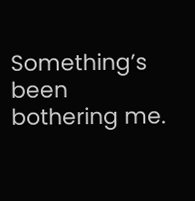Something’s been bothering me.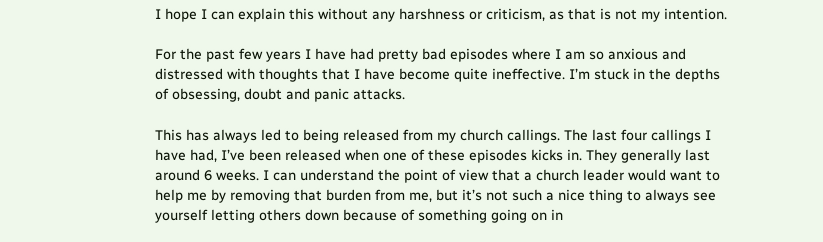I hope I can explain this without any harshness or criticism, as that is not my intention.

For the past few years I have had pretty bad episodes where I am so anxious and distressed with thoughts that I have become quite ineffective. I’m stuck in the depths of obsessing, doubt and panic attacks.

This has always led to being released from my church callings. The last four callings I have had, I’ve been released when one of these episodes kicks in. They generally last around 6 weeks. I can understand the point of view that a church leader would want to help me by removing that burden from me, but it’s not such a nice thing to always see yourself letting others down because of something going on in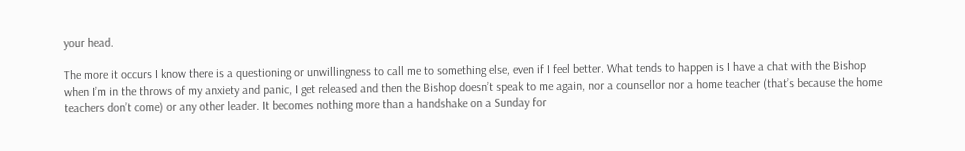your head.

The more it occurs I know there is a questioning or unwillingness to call me to something else, even if I feel better. What tends to happen is I have a chat with the Bishop when I’m in the throws of my anxiety and panic, I get released and then the Bishop doesn’t speak to me again, nor a counsellor nor a home teacher (that’s because the home teachers don’t come) or any other leader. It becomes nothing more than a handshake on a Sunday for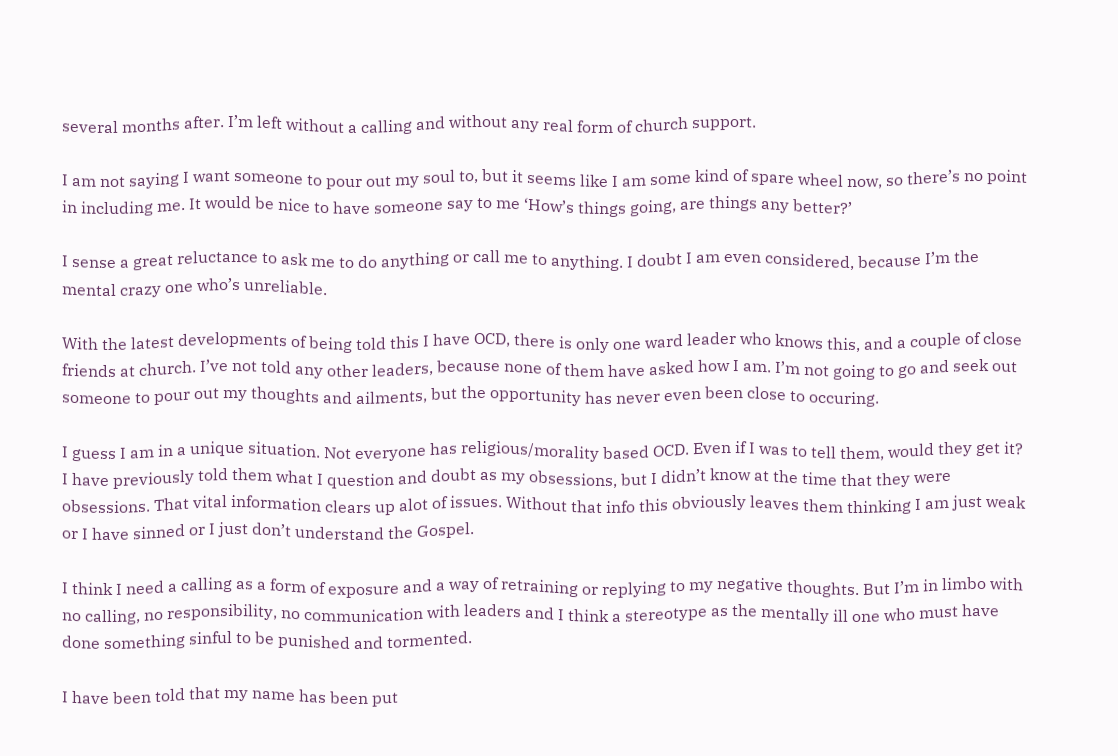several months after. I’m left without a calling and without any real form of church support.

I am not saying I want someone to pour out my soul to, but it seems like I am some kind of spare wheel now, so there’s no point in including me. It would be nice to have someone say to me ‘How’s things going, are things any better?’

I sense a great reluctance to ask me to do anything or call me to anything. I doubt I am even considered, because I’m the mental crazy one who’s unreliable.

With the latest developments of being told this I have OCD, there is only one ward leader who knows this, and a couple of close friends at church. I’ve not told any other leaders, because none of them have asked how I am. I’m not going to go and seek out someone to pour out my thoughts and ailments, but the opportunity has never even been close to occuring.

I guess I am in a unique situation. Not everyone has religious/morality based OCD. Even if I was to tell them, would they get it? I have previously told them what I question and doubt as my obsessions, but I didn’t know at the time that they were obsessions. That vital information clears up alot of issues. Without that info this obviously leaves them thinking I am just weak or I have sinned or I just don’t understand the Gospel.

I think I need a calling as a form of exposure and a way of retraining or replying to my negative thoughts. But I’m in limbo with no calling, no responsibility, no communication with leaders and I think a stereotype as the mentally ill one who must have done something sinful to be punished and tormented.

I have been told that my name has been put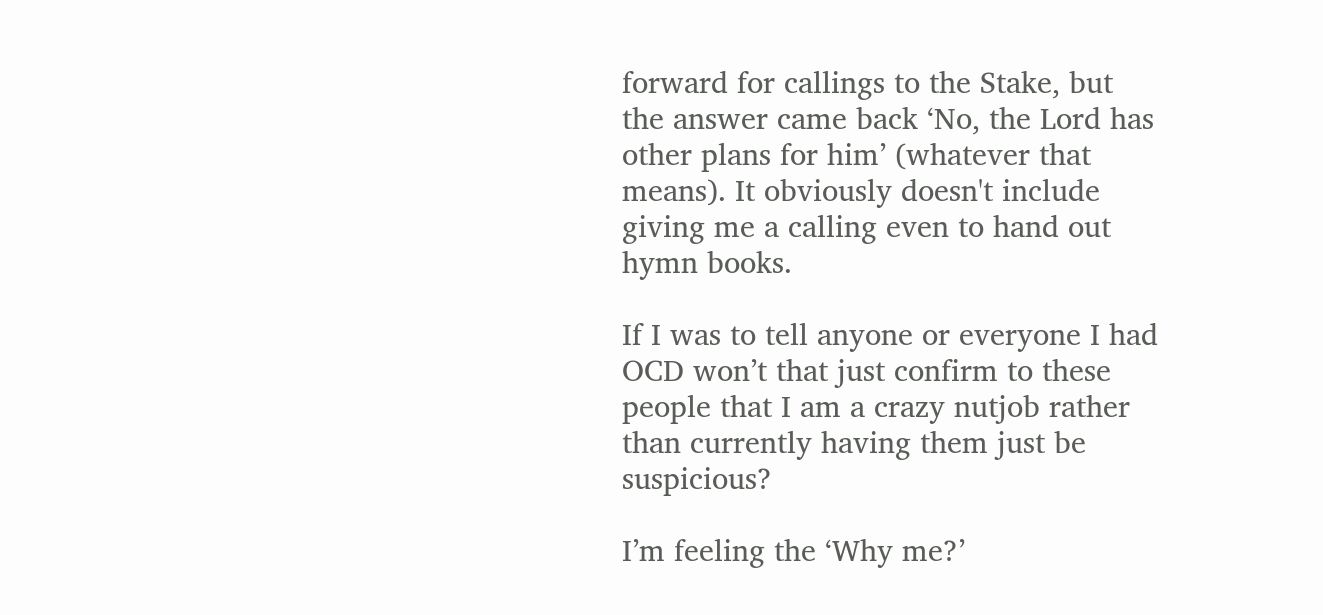forward for callings to the Stake, but the answer came back ‘No, the Lord has other plans for him’ (whatever that means). It obviously doesn't include giving me a calling even to hand out hymn books.

If I was to tell anyone or everyone I had OCD won’t that just confirm to these people that I am a crazy nutjob rather than currently having them just be suspicious?

I’m feeling the ‘Why me?’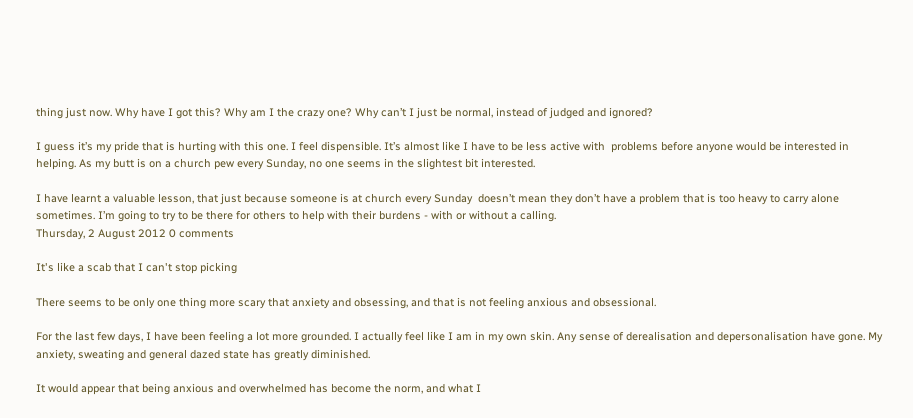thing just now. Why have I got this? Why am I the crazy one? Why can’t I just be normal, instead of judged and ignored?

I guess it’s my pride that is hurting with this one. I feel dispensible. It’s almost like I have to be less active with  problems before anyone would be interested in helping. As my butt is on a church pew every Sunday, no one seems in the slightest bit interested.

I have learnt a valuable lesson, that just because someone is at church every Sunday  doesn’t mean they don’t have a problem that is too heavy to carry alone sometimes. I’m going to try to be there for others to help with their burdens - with or without a calling.
Thursday, 2 August 2012 0 comments

It's like a scab that I can't stop picking

There seems to be only one thing more scary that anxiety and obsessing, and that is not feeling anxious and obsessional.

For the last few days, I have been feeling a lot more grounded. I actually feel like I am in my own skin. Any sense of derealisation and depersonalisation have gone. My anxiety, sweating and general dazed state has greatly diminished.

It would appear that being anxious and overwhelmed has become the norm, and what I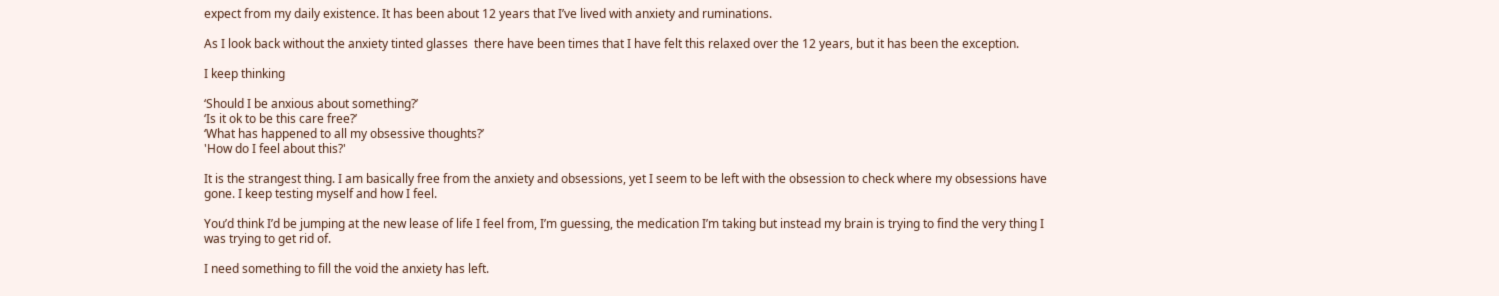expect from my daily existence. It has been about 12 years that I’ve lived with anxiety and ruminations.

As I look back without the anxiety tinted glasses  there have been times that I have felt this relaxed over the 12 years, but it has been the exception.

I keep thinking

‘Should I be anxious about something?’
‘Is it ok to be this care free?’
‘What has happened to all my obsessive thoughts?’
'How do I feel about this?'

It is the strangest thing. I am basically free from the anxiety and obsessions, yet I seem to be left with the obsession to check where my obsessions have gone. I keep testing myself and how I feel.

You’d think I’d be jumping at the new lease of life I feel from, I’m guessing, the medication I’m taking but instead my brain is trying to find the very thing I was trying to get rid of.

I need something to fill the void the anxiety has left.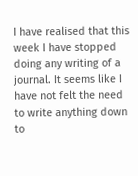I have realised that this week I have stopped doing any writing of a journal. It seems like I have not felt the need to write anything down to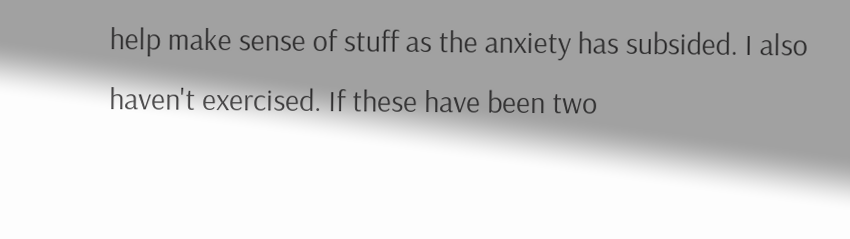help make sense of stuff as the anxiety has subsided. I also haven't exercised. If these have been two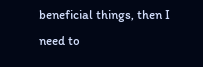beneficial things, then I need to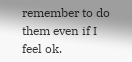remember to do them even if I feel ok.